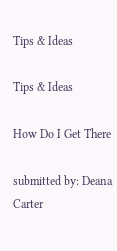Tips & Ideas

Tips & Ideas

How Do I Get There

submitted by: Deana Carter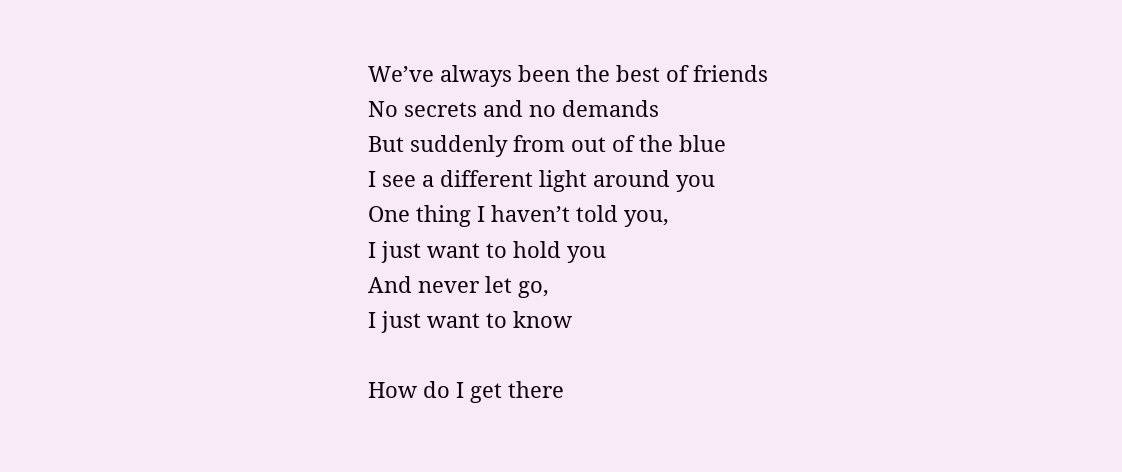We’ve always been the best of friends
No secrets and no demands
But suddenly from out of the blue
I see a different light around you
One thing I haven’t told you,
I just want to hold you
And never let go,
I just want to know

How do I get there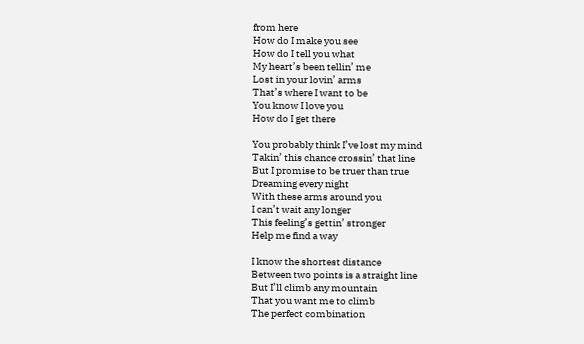from here
How do I make you see
How do I tell you what
My heart’s been tellin’ me
Lost in your lovin’ arms
That’s where I want to be
You know I love you
How do I get there

You probably think I’ve lost my mind
Takin’ this chance crossin’ that line
But I promise to be truer than true
Dreaming every night
With these arms around you
I can’t wait any longer
This feeling’s gettin’ stronger
Help me find a way

I know the shortest distance
Between two points is a straight line
But I’ll climb any mountain
That you want me to climb
The perfect combination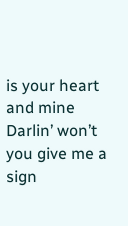is your heart and mine
Darlin’ won’t you give me a sign